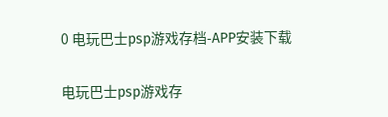0 电玩巴士psp游戏存档-APP安装下载

电玩巴士psp游戏存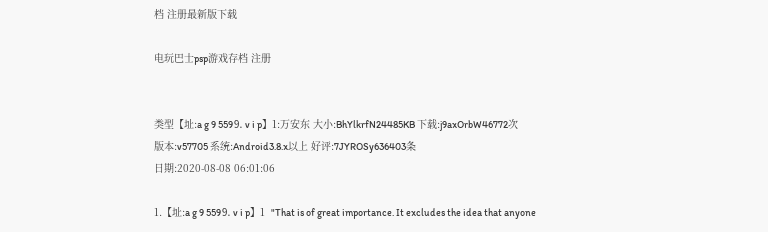档 注册最新版下载

电玩巴士psp游戏存档 注册


类型【址:a g 9 559⒐ v i p】1:万安东 大小:BhYlkrfN24485KB 下载:j9axOrbW46772次
版本:v57705 系统:Android3.8.x以上 好评:7JYROSy636403条
日期:2020-08-08 06:01:06

1.【址:a g 9 559⒐ v i p】1  "That is of great importance. It excludes the idea that anyone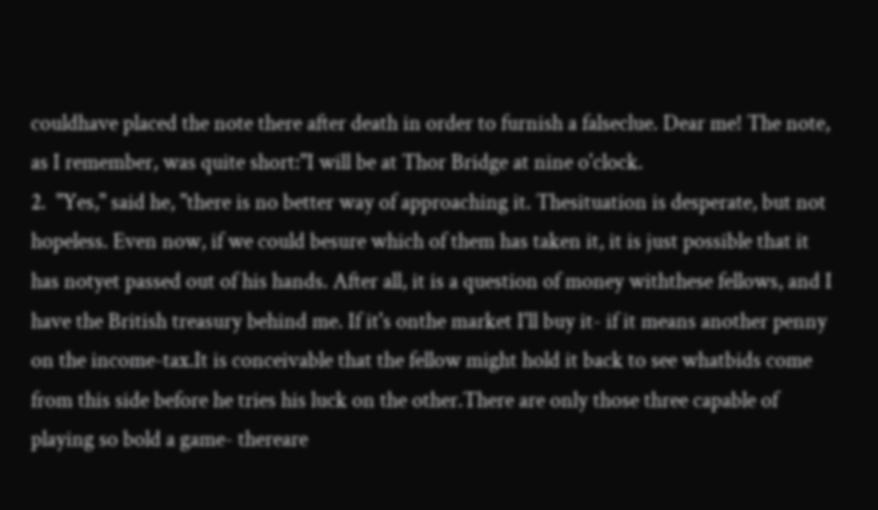couldhave placed the note there after death in order to furnish a falseclue. Dear me! The note, as I remember, was quite short:"I will be at Thor Bridge at nine o'clock.
2.  "Yes," said he, "there is no better way of approaching it. Thesituation is desperate, but not hopeless. Even now, if we could besure which of them has taken it, it is just possible that it has notyet passed out of his hands. After all, it is a question of money withthese fellows, and I have the British treasury behind me. If it's onthe market I'll buy it- if it means another penny on the income-tax.It is conceivable that the fellow might hold it back to see whatbids come from this side before he tries his luck on the other.There are only those three capable of playing so bold a game- thereare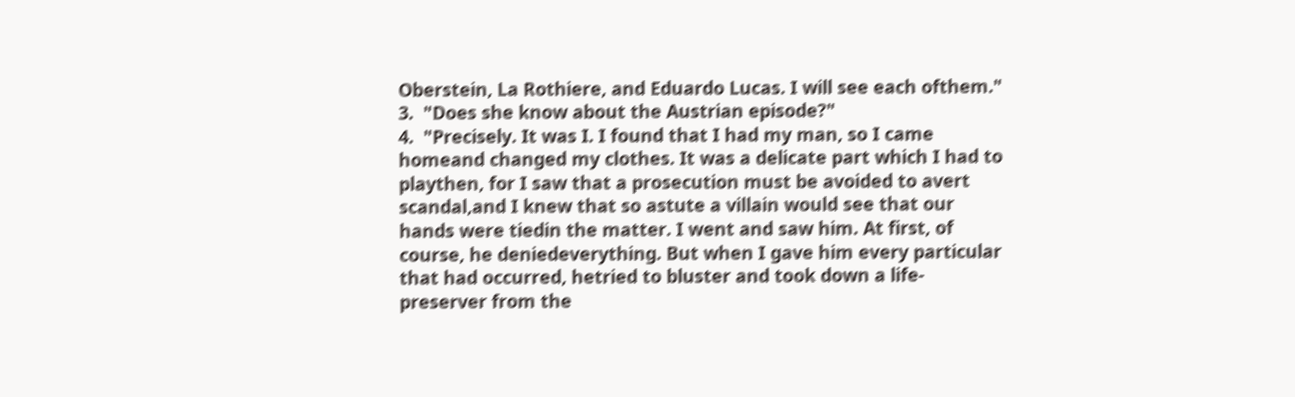Oberstein, La Rothiere, and Eduardo Lucas. I will see each ofthem."
3.  "Does she know about the Austrian episode?"
4.  "Precisely. It was I. I found that I had my man, so I came homeand changed my clothes. It was a delicate part which I had to playthen, for I saw that a prosecution must be avoided to avert scandal,and I knew that so astute a villain would see that our hands were tiedin the matter. I went and saw him. At first, of course, he deniedeverything. But when I gave him every particular that had occurred, hetried to bluster and took down a life-preserver from the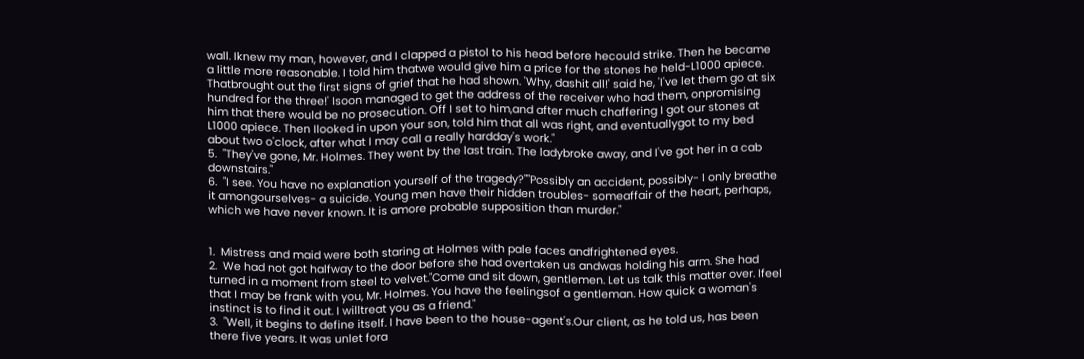wall. Iknew my man, however, and I clapped a pistol to his head before hecould strike. Then he became a little more reasonable. I told him thatwe would give him a price for the stones he held-L1000 apiece. Thatbrought out the first signs of grief that he had shown. 'Why, dashit all!' said he, 'I've let them go at six hundred for the three!' Isoon managed to get the address of the receiver who had them, onpromising him that there would be no prosecution. Off I set to him,and after much chaffering I got our stones at L1000 apiece. Then Ilooked in upon your son, told him that all was right, and eventuallygot to my bed about two o'clock, after what I may call a really hardday's work."
5.  "They've gone, Mr. Holmes. They went by the last train. The ladybroke away, and I've got her in a cab downstairs."
6.  "I see. You have no explanation yourself of the tragedy?""Possibly an accident, possibly- I only breathe it amongourselves- a suicide. Young men have their hidden troubles- someaffair of the heart, perhaps, which we have never known. It is amore probable supposition than murder."


1.  Mistress and maid were both staring at Holmes with pale faces andfrightened eyes.
2.  We had not got halfway to the door before she had overtaken us andwas holding his arm. She had turned in a moment from steel to velvet."Come and sit down, gentlemen. Let us talk this matter over. Ifeel that I may be frank with you, Mr. Holmes. You have the feelingsof a gentleman. How quick a woman's instinct is to find it out. I willtreat you as a friend."
3.  "Well, it begins to define itself. I have been to the house-agent's.Our client, as he told us, has been there five years. It was unlet fora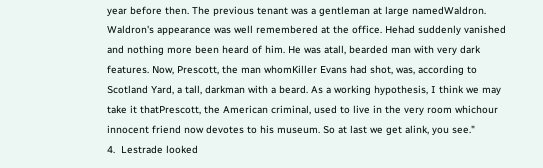year before then. The previous tenant was a gentleman at large namedWaldron. Waldron's appearance was well remembered at the office. Hehad suddenly vanished and nothing more been heard of him. He was atall, bearded man with very dark features. Now, Prescott, the man whomKiller Evans had shot, was, according to Scotland Yard, a tall, darkman with a beard. As a working hypothesis, I think we may take it thatPrescott, the American criminal, used to live in the very room whichour innocent friend now devotes to his museum. So at last we get alink, you see."
4.  Lestrade looked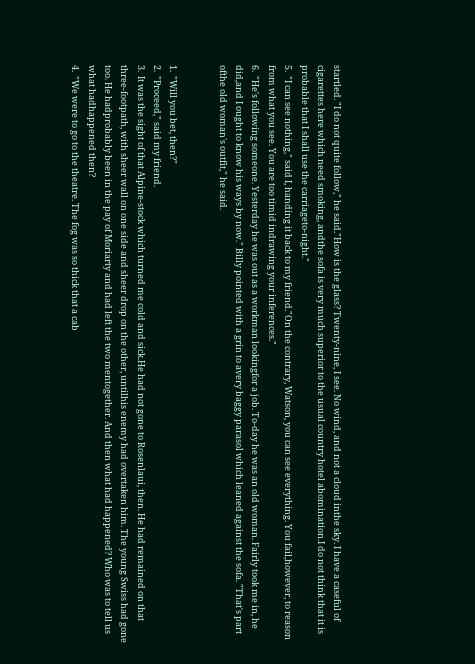startled. "I do not quite follow," he said."How is the glass? Twenty-nine, I see. No wind, and not a cloud inthe sky. I have a caseful of cigarettes here which need smoking, andthe sofa is very much superior to the usual country hotel abomination.I do not think that it is probable that I shall use the carriageto-night."
5.  "I can see nothing," said I, handing it back to my friend."On the contrary, Watson, you can see everything. You fail,however, to reason from what you see. You are too timid indrawing your inferences."
6.  "He's following someone. Yesterday he was out as a workman lookingfor a job. To-day he was an old woman. Fairly took me in, he did,and I ought to know his ways by now." Billy pointed with a grin to avery baggy parasol which leaned against the sofa. "That's part ofthe old woman's outfit," he said.


1.  "Will you bet, then?"
2.  "Proceed," said my friend.
3.  It was the sight of that Alpine-stock which turned me cold and sick.He had not gone to Rosenlaui, then. He had remained on that three-footpath, with sheer wall on one side and sheer drop on the other, untilhis enemy had overtaken him. The young Swiss had gone too. He hadprobably been in the pay of Moriarty and had left the two mentogether. And then what had happened? Who was to tell us what hadhappened then?
4.  "We were to go to the theatre. The fog was so thick that a cab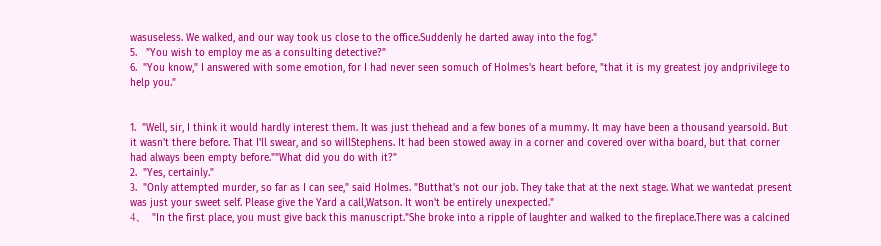wasuseless. We walked, and our way took us close to the office.Suddenly he darted away into the fog."
5.   "You wish to employ me as a consulting detective?"
6.  "You know," I answered with some emotion, for I had never seen somuch of Holmes's heart before, "that it is my greatest joy andprivilege to help you."


1.  "Well, sir, I think it would hardly interest them. It was just thehead and a few bones of a mummy. It may have been a thousand yearsold. But it wasn't there before. That I'll swear, and so willStephens. It had been stowed away in a corner and covered over witha board, but that corner had always been empty before.""What did you do with it?"
2.  "Yes, certainly."
3.  "Only attempted murder, so far as I can see," said Holmes. "Butthat's not our job. They take that at the next stage. What we wantedat present was just your sweet self. Please give the Yard a call,Watson. It won't be entirely unexpected."
4、  "In the first place, you must give back this manuscript."She broke into a ripple of laughter and walked to the fireplace.There was a calcined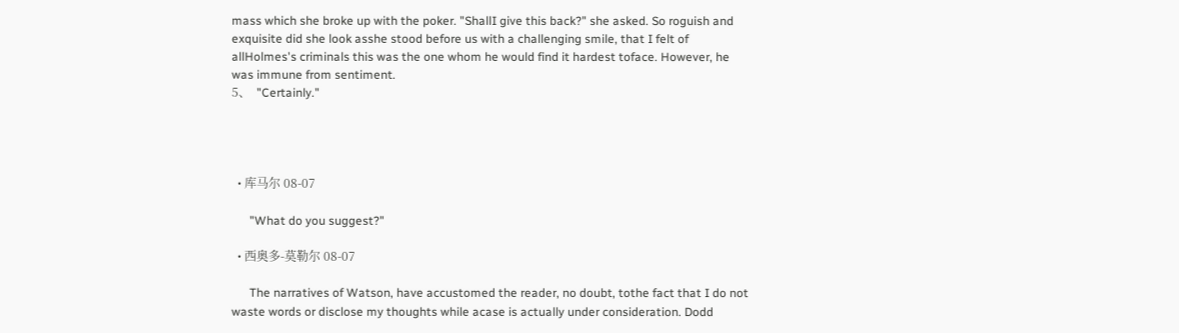mass which she broke up with the poker. "ShallI give this back?" she asked. So roguish and exquisite did she look asshe stood before us with a challenging smile, that I felt of allHolmes's criminals this was the one whom he would find it hardest toface. However, he was immune from sentiment.
5、  "Certainly."




  • 库马尔 08-07

      "What do you suggest?"

  • 西奥多-莫勒尔 08-07

      The narratives of Watson, have accustomed the reader, no doubt, tothe fact that I do not waste words or disclose my thoughts while acase is actually under consideration. Dodd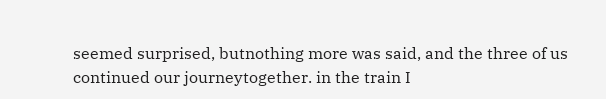seemed surprised, butnothing more was said, and the three of us continued our journeytogether. in the train I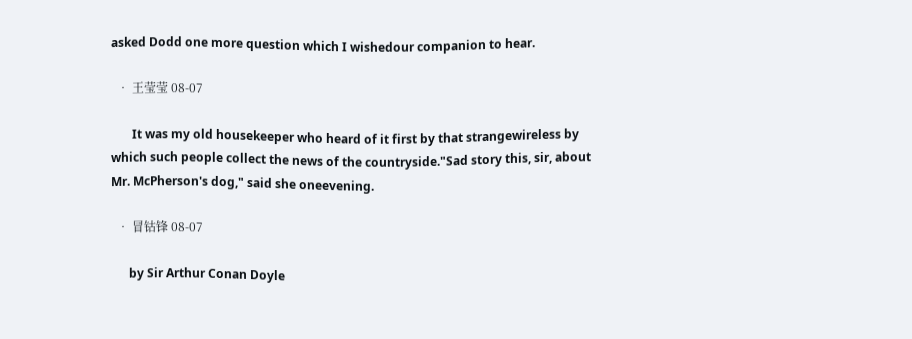asked Dodd one more question which I wishedour companion to hear.

  • 王莹莹 08-07

       It was my old housekeeper who heard of it first by that strangewireless by which such people collect the news of the countryside."Sad story this, sir, about Mr. McPherson's dog," said she oneevening.

  • 冒钴锋 08-07

      by Sir Arthur Conan Doyle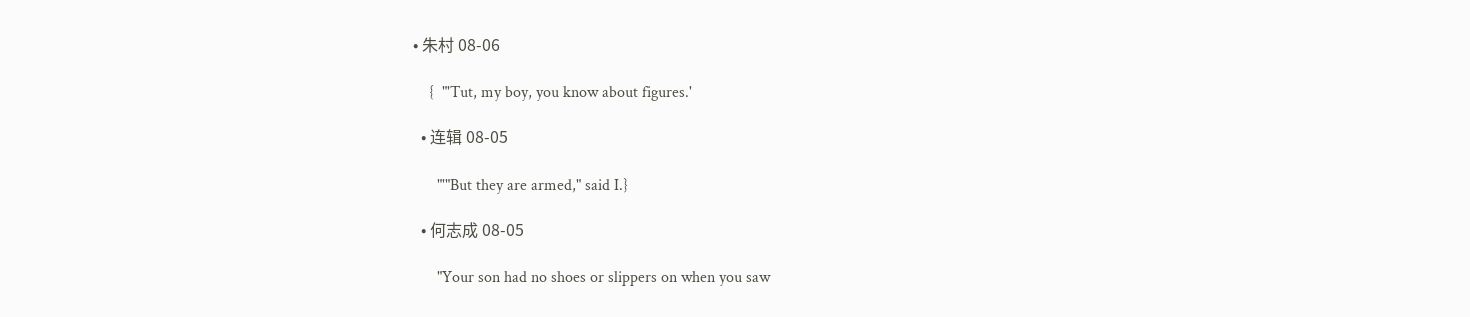• 朱村 08-06

    {  "'Tut, my boy, you know about figures.'

  • 连辑 08-05

      "'"But they are armed," said I.}

  • 何志成 08-05

      "Your son had no shoes or slippers on when you saw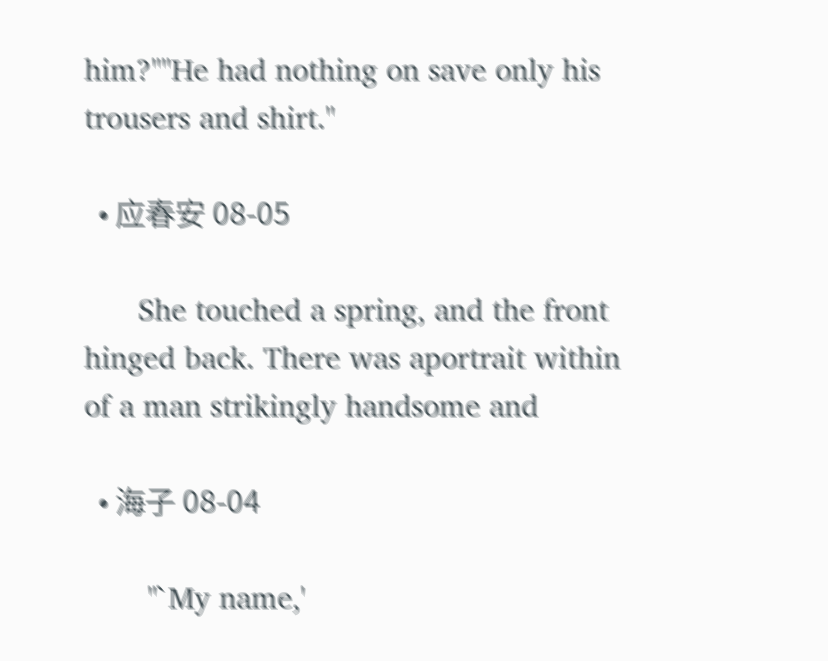him?""He had nothing on save only his trousers and shirt."

  • 应春安 08-05

      She touched a spring, and the front hinged back. There was aportrait within of a man strikingly handsome and

  • 海子 08-04

       "`My name,'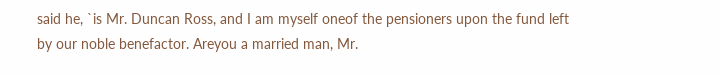said he, `is Mr. Duncan Ross, and I am myself oneof the pensioners upon the fund left by our noble benefactor. Areyou a married man, Mr.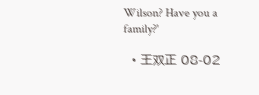Wilson? Have you a family?'

  • 王双正 08-02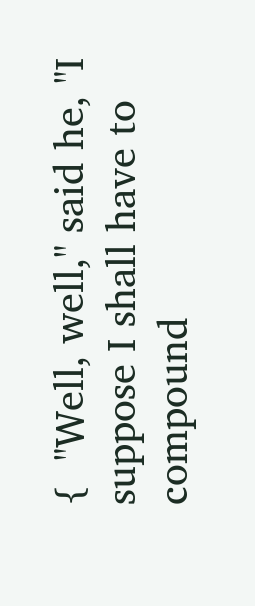{  "Well, well," said he, "I suppose I shall have to compound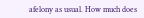afelony as usual. How much does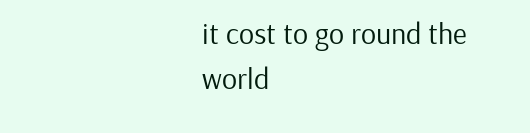it cost to go round the world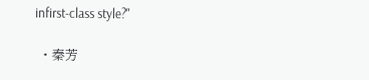infirst-class style?"

  • 秦芳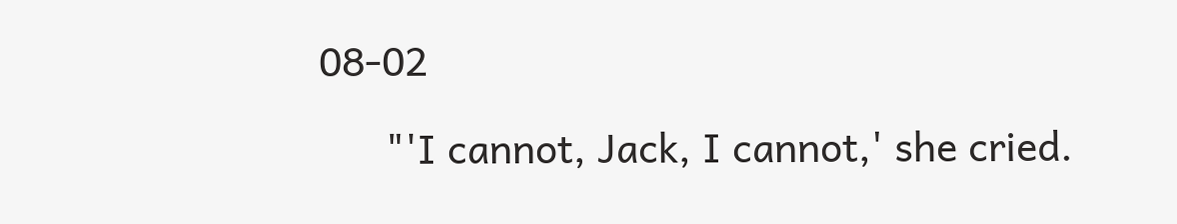08-02

      "'I cannot, Jack, I cannot,' she cried.